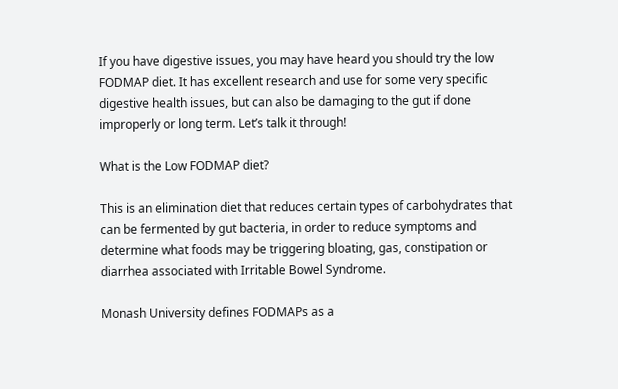If you have digestive issues, you may have heard you should try the low FODMAP diet. It has excellent research and use for some very specific digestive health issues, but can also be damaging to the gut if done improperly or long term. Let’s talk it through!

What is the Low FODMAP diet?

This is an elimination diet that reduces certain types of carbohydrates that can be fermented by gut bacteria, in order to reduce symptoms and determine what foods may be triggering bloating, gas, constipation or diarrhea associated with Irritable Bowel Syndrome.

Monash University defines FODMAPs as a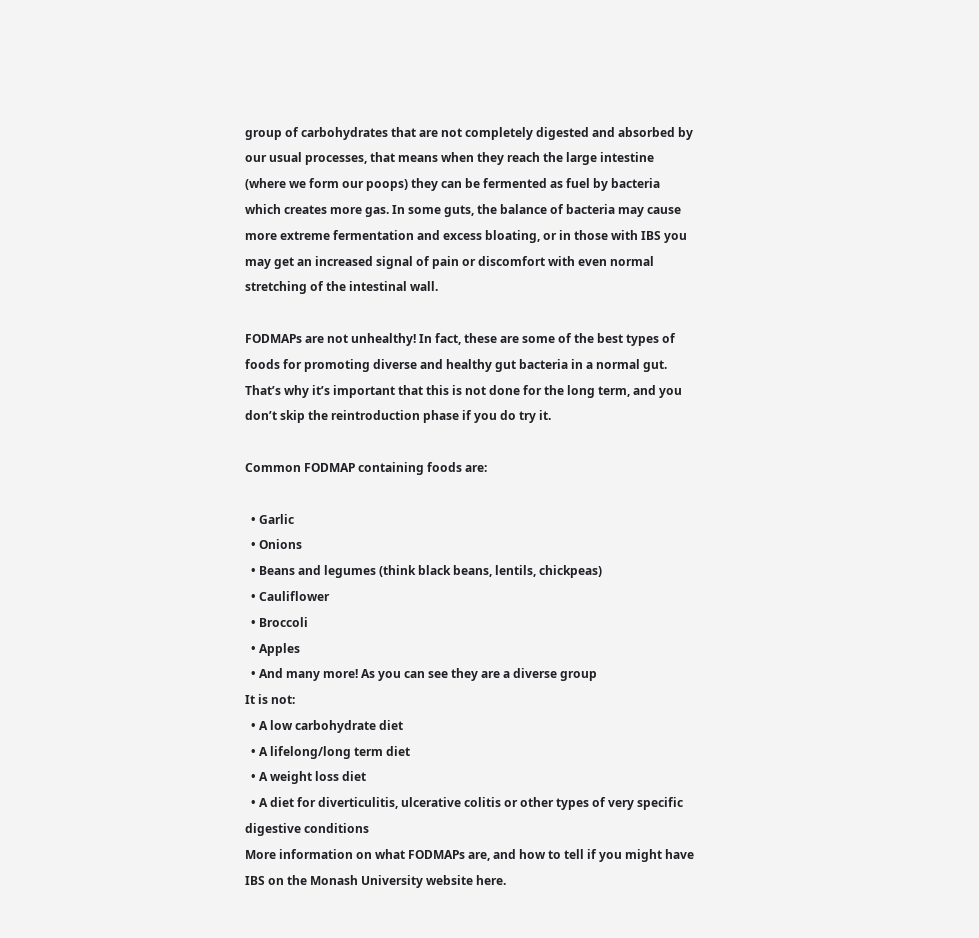group of carbohydrates that are not completely digested and absorbed by our usual processes, that means when they reach the large intestine (where we form our poops) they can be fermented as fuel by bacteria which creates more gas. In some guts, the balance of bacteria may cause more extreme fermentation and excess bloating, or in those with IBS you may get an increased signal of pain or discomfort with even normal stretching of the intestinal wall.

FODMAPs are not unhealthy! In fact, these are some of the best types of foods for promoting diverse and healthy gut bacteria in a normal gut. That’s why it’s important that this is not done for the long term, and you don’t skip the reintroduction phase if you do try it.

Common FODMAP containing foods are:

  • Garlic
  • Onions
  • Beans and legumes (think black beans, lentils, chickpeas)
  • Cauliflower
  • Broccoli
  • Apples
  • And many more! As you can see they are a diverse group
It is not:
  • A low carbohydrate diet
  • A lifelong/long term diet
  • A weight loss diet
  • A diet for diverticulitis, ulcerative colitis or other types of very specific digestive conditions
More information on what FODMAPs are, and how to tell if you might have IBS on the Monash University website here.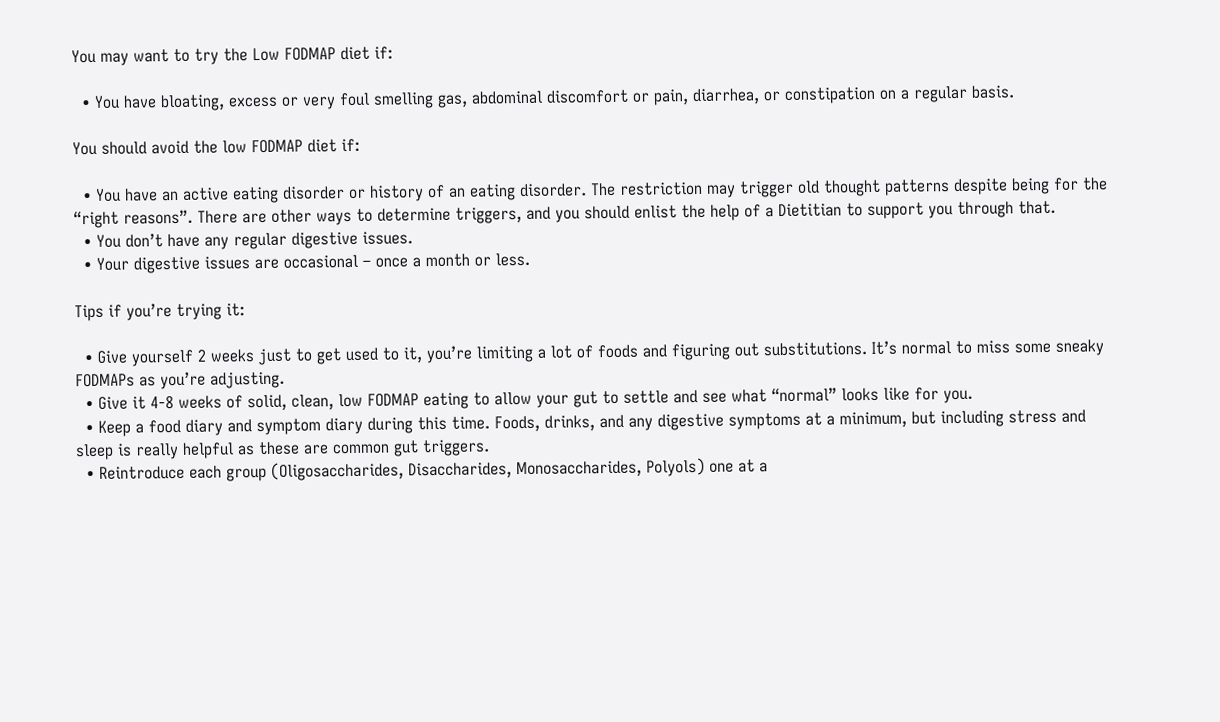You may want to try the Low FODMAP diet if:

  • You have bloating, excess or very foul smelling gas, abdominal discomfort or pain, diarrhea, or constipation on a regular basis.

You should avoid the low FODMAP diet if:

  • You have an active eating disorder or history of an eating disorder. The restriction may trigger old thought patterns despite being for the “right reasons”. There are other ways to determine triggers, and you should enlist the help of a Dietitian to support you through that.
  • You don’t have any regular digestive issues.
  • Your digestive issues are occasional – once a month or less.

Tips if you’re trying it:

  • Give yourself 2 weeks just to get used to it, you’re limiting a lot of foods and figuring out substitutions. It’s normal to miss some sneaky FODMAPs as you’re adjusting.
  • Give it 4-8 weeks of solid, clean, low FODMAP eating to allow your gut to settle and see what “normal” looks like for you.
  • Keep a food diary and symptom diary during this time. Foods, drinks, and any digestive symptoms at a minimum, but including stress and sleep is really helpful as these are common gut triggers.
  • Reintroduce each group (Oligosaccharides, Disaccharides, Monosaccharides, Polyols) one at a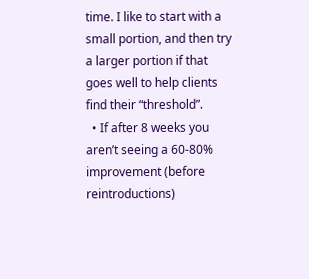time. I like to start with a small portion, and then try a larger portion if that goes well to help clients find their “threshold”.
  • If after 8 weeks you aren’t seeing a 60-80% improvement (before reintroductions)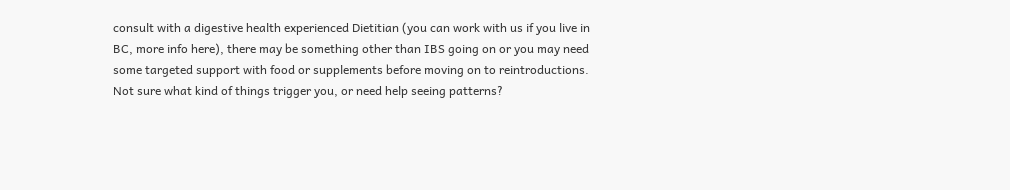consult with a digestive health experienced Dietitian (you can work with us if you live in BC, more info here), there may be something other than IBS going on or you may need some targeted support with food or supplements before moving on to reintroductions.
Not sure what kind of things trigger you, or need help seeing patterns?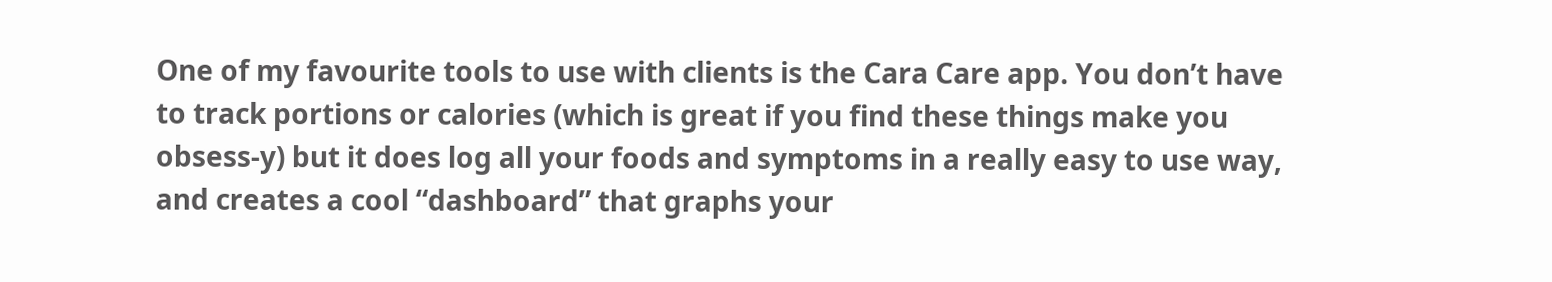One of my favourite tools to use with clients is the Cara Care app. You don’t have to track portions or calories (which is great if you find these things make you obsess-y) but it does log all your foods and symptoms in a really easy to use way, and creates a cool “dashboard” that graphs your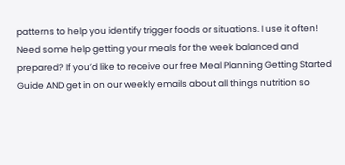patterns to help you identify trigger foods or situations. I use it often!
Need some help getting your meals for the week balanced and prepared? If you’d like to receive our free Meal Planning Getting Started Guide AND get in on our weekly emails about all things nutrition so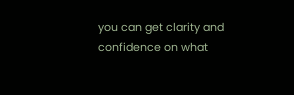you can get clarity and confidence on what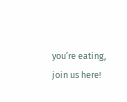you’re eating, join us here!